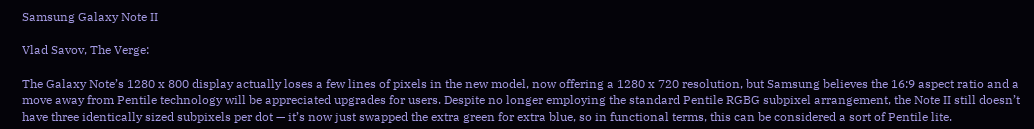Samsung Galaxy Note II

Vlad Savov, The Verge:

The Galaxy Note’s 1280 x 800 display actually loses a few lines of pixels in the new model, now offering a 1280 x 720 resolution, but Samsung believes the 16:9 aspect ratio and a move away from Pentile technology will be appreciated upgrades for users. Despite no longer employing the standard Pentile RGBG subpixel arrangement, the Note II still doesn’t have three identically sized subpixels per dot — it’s now just swapped the extra green for extra blue, so in functional terms, this can be considered a sort of Pentile lite.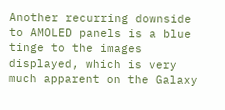Another recurring downside to AMOLED panels is a blue tinge to the images displayed, which is very much apparent on the Galaxy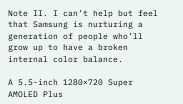Note II. I can’t help but feel that Samsung is nurturing a generation of people who’ll grow up to have a broken internal color balance.

A 5.5-inch 1280×720 Super AMOLED Plus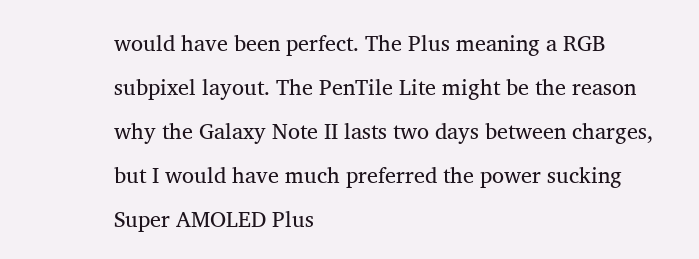would have been perfect. The Plus meaning a RGB subpixel layout. The PenTile Lite might be the reason why the Galaxy Note II lasts two days between charges, but I would have much preferred the power sucking Super AMOLED Plus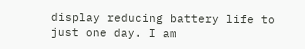display reducing battery life to just one day. I am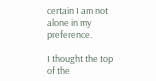certain I am not alone in my preference.

I thought the top of the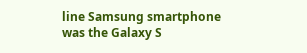line Samsung smartphone was the Galaxy S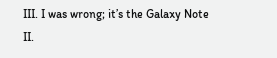III. I was wrong; it’s the Galaxy Note II.